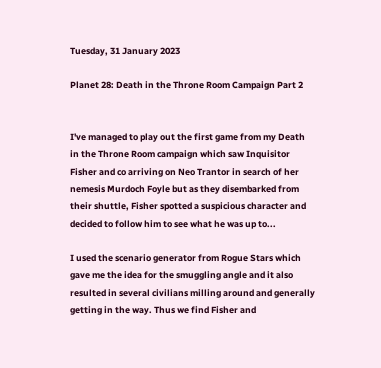Tuesday, 31 January 2023

Planet 28: Death in the Throne Room Campaign Part 2


I've managed to play out the first game from my Death in the Throne Room campaign which saw Inquisitor Fisher and co arriving on Neo Trantor in search of her nemesis Murdoch Foyle but as they disembarked from their shuttle, Fisher spotted a suspicious character and decided to follow him to see what he was up to...

I used the scenario generator from Rogue Stars which gave me the idea for the smuggling angle and it also resulted in several civilians milling around and generally getting in the way. Thus we find Fisher and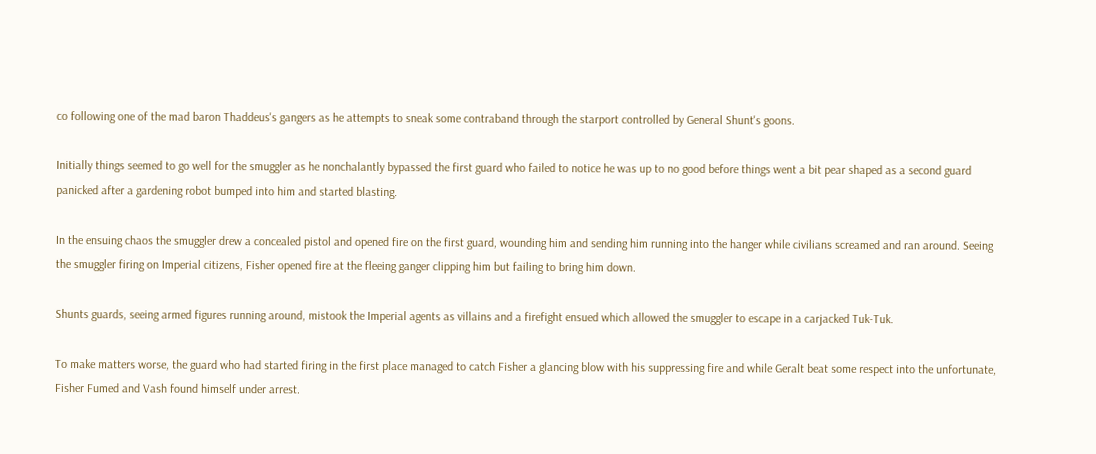co following one of the mad baron Thaddeus's gangers as he attempts to sneak some contraband through the starport controlled by General Shunt's goons.

Initially things seemed to go well for the smuggler as he nonchalantly bypassed the first guard who failed to notice he was up to no good before things went a bit pear shaped as a second guard panicked after a gardening robot bumped into him and started blasting.

In the ensuing chaos the smuggler drew a concealed pistol and opened fire on the first guard, wounding him and sending him running into the hanger while civilians screamed and ran around. Seeing the smuggler firing on Imperial citizens, Fisher opened fire at the fleeing ganger clipping him but failing to bring him down.

Shunts guards, seeing armed figures running around, mistook the Imperial agents as villains and a firefight ensued which allowed the smuggler to escape in a carjacked Tuk-Tuk.

To make matters worse, the guard who had started firing in the first place managed to catch Fisher a glancing blow with his suppressing fire and while Geralt beat some respect into the unfortunate, Fisher Fumed and Vash found himself under arrest.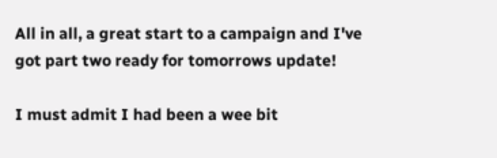All in all, a great start to a campaign and I've got part two ready for tomorrows update!

I must admit I had been a wee bit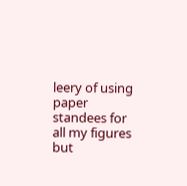leery of using paper standees for all my figures but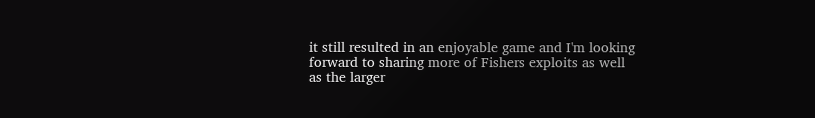it still resulted in an enjoyable game and I'm looking forward to sharing more of Fishers exploits as well as the larger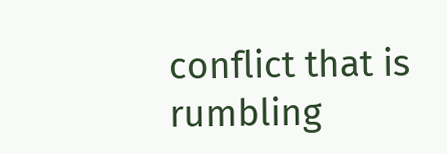conflict that is rumbling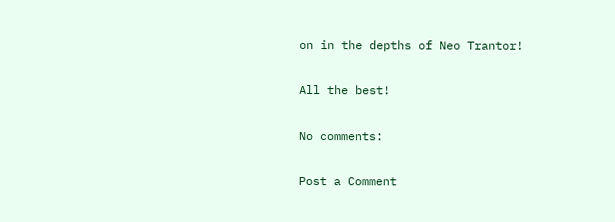on in the depths of Neo Trantor!

All the best!

No comments:

Post a Comment